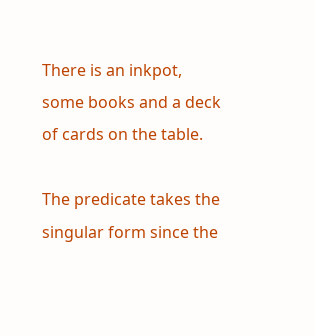There is an inkpot, some books and a deck of cards on the table.

The predicate takes the singular form since the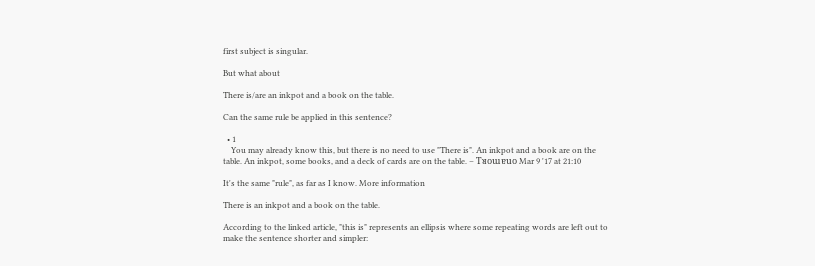first subject is singular.

But what about

There is/are an inkpot and a book on the table.

Can the same rule be applied in this sentence?

  • 1
    You may already know this, but there is no need to use "There is". An inkpot and a book are on the table. An inkpot, some books, and a deck of cards are on the table. – Tᴚoɯɐuo Mar 9 '17 at 21:10

It's the same "rule", as far as I know. More information

There is an inkpot and a book on the table.

According to the linked article, "this is" represents an ellipsis where some repeating words are left out to make the sentence shorter and simpler: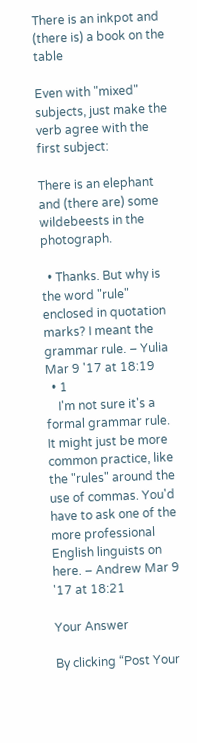There is an inkpot and (there is) a book on the table

Even with "mixed" subjects, just make the verb agree with the first subject:

There is an elephant and (there are) some wildebeests in the photograph.

  • Thanks. But why is the word "rule" enclosed in quotation marks? I meant the grammar rule. – Yulia Mar 9 '17 at 18:19
  • 1
    I'm not sure it's a formal grammar rule. It might just be more common practice, like the "rules" around the use of commas. You'd have to ask one of the more professional English linguists on here. – Andrew Mar 9 '17 at 18:21

Your Answer

By clicking “Post Your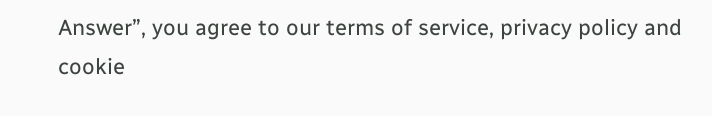Answer”, you agree to our terms of service, privacy policy and cookie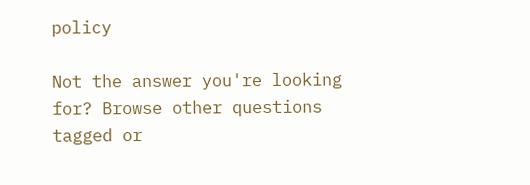policy

Not the answer you're looking for? Browse other questions tagged or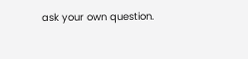ask your own question.